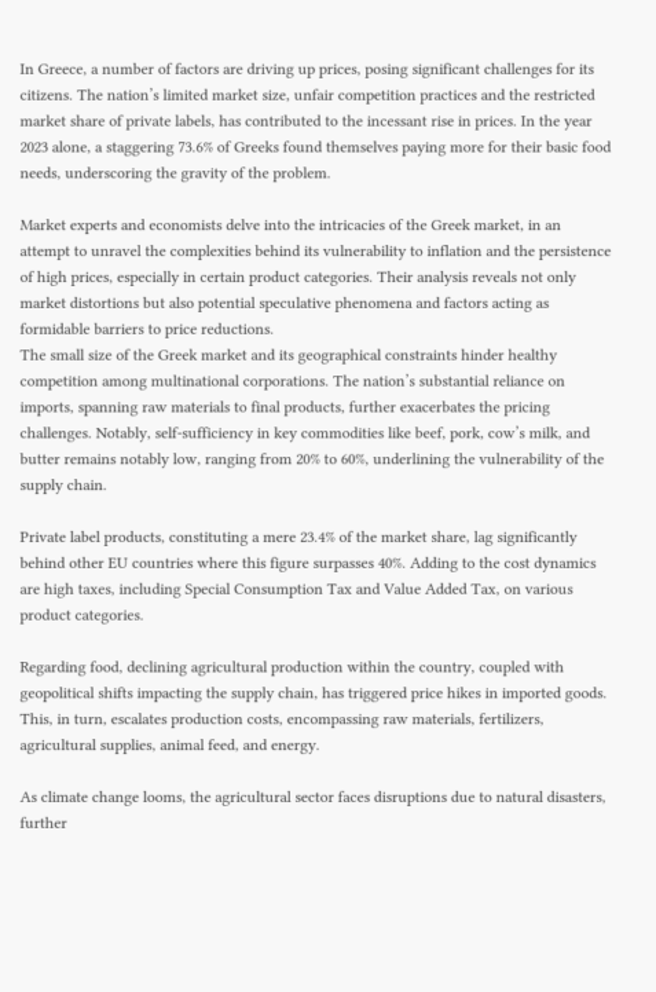In Greece, a number of factors are driving up prices, posing significant challenges for its citizens. The nation’s limited market size, unfair competition practices and the restricted market share of private labels, has contributed to the incessant rise in prices. In the year 2023 alone, a staggering 73.6% of Greeks found themselves paying more for their basic food needs, underscoring the gravity of the problem.

Market experts and economists delve into the intricacies of the Greek market, in an attempt to unravel the complexities behind its vulnerability to inflation and the persistence of high prices, especially in certain product categories. Their analysis reveals not only market distortions but also potential speculative phenomena and factors acting as formidable barriers to price reductions.
The small size of the Greek market and its geographical constraints hinder healthy competition among multinational corporations. The nation’s substantial reliance on imports, spanning raw materials to final products, further exacerbates the pricing challenges. Notably, self-sufficiency in key commodities like beef, pork, cow’s milk, and butter remains notably low, ranging from 20% to 60%, underlining the vulnerability of the supply chain.

Private label products, constituting a mere 23.4% of the market share, lag significantly behind other EU countries where this figure surpasses 40%. Adding to the cost dynamics are high taxes, including Special Consumption Tax and Value Added Tax, on various product categories.

Regarding food, declining agricultural production within the country, coupled with geopolitical shifts impacting the supply chain, has triggered price hikes in imported goods. This, in turn, escalates production costs, encompassing raw materials, fertilizers, agricultural supplies, animal feed, and energy.

As climate change looms, the agricultural sector faces disruptions due to natural disasters, further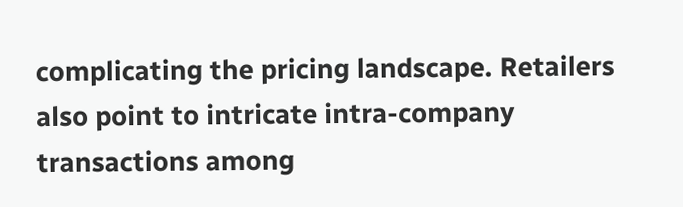complicating the pricing landscape. Retailers also point to intricate intra-company transactions among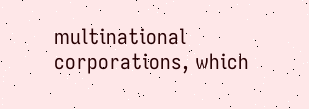multinational corporations, which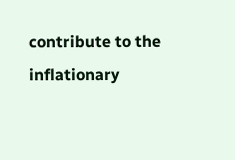contribute to the inflationary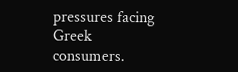pressures facing Greek consumers.